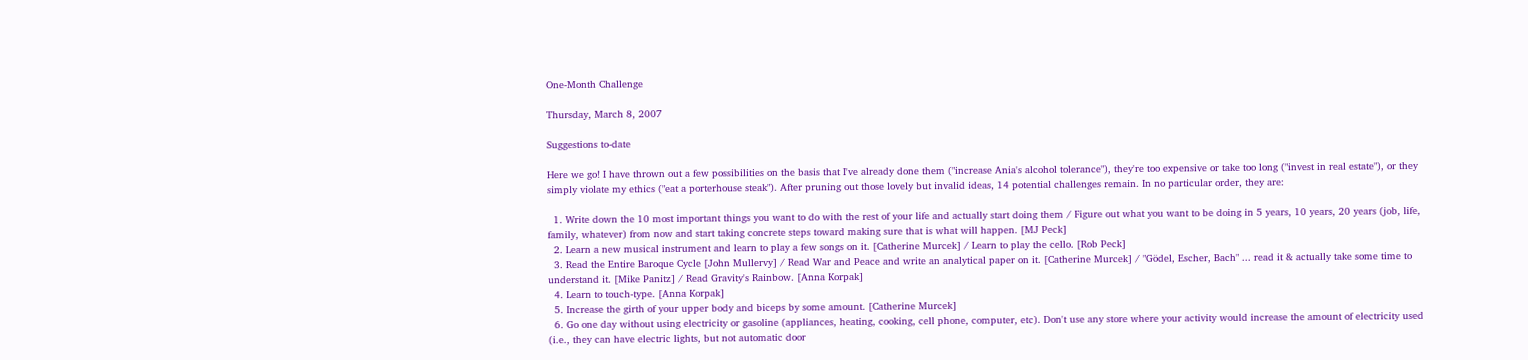One-Month Challenge

Thursday, March 8, 2007

Suggestions to-date

Here we go! I have thrown out a few possibilities on the basis that I've already done them ("increase Ania's alcohol tolerance"), they're too expensive or take too long ("invest in real estate"), or they simply violate my ethics ("eat a porterhouse steak"). After pruning out those lovely but invalid ideas, 14 potential challenges remain. In no particular order, they are:

  1. Write down the 10 most important things you want to do with the rest of your life and actually start doing them / Figure out what you want to be doing in 5 years, 10 years, 20 years (job, life, family, whatever) from now and start taking concrete steps toward making sure that is what will happen. [MJ Peck]
  2. Learn a new musical instrument and learn to play a few songs on it. [Catherine Murcek] / Learn to play the cello. [Rob Peck]
  3. Read the Entire Baroque Cycle [John Mullervy] / Read War and Peace and write an analytical paper on it. [Catherine Murcek] / "Gödel, Escher, Bach" ... read it & actually take some time to understand it. [Mike Panitz] / Read Gravity's Rainbow. [Anna Korpak]
  4. Learn to touch-type. [Anna Korpak]
  5. Increase the girth of your upper body and biceps by some amount. [Catherine Murcek]
  6. Go one day without using electricity or gasoline (appliances, heating, cooking, cell phone, computer, etc). Don't use any store where your activity would increase the amount of electricity used (i.e., they can have electric lights, but not automatic door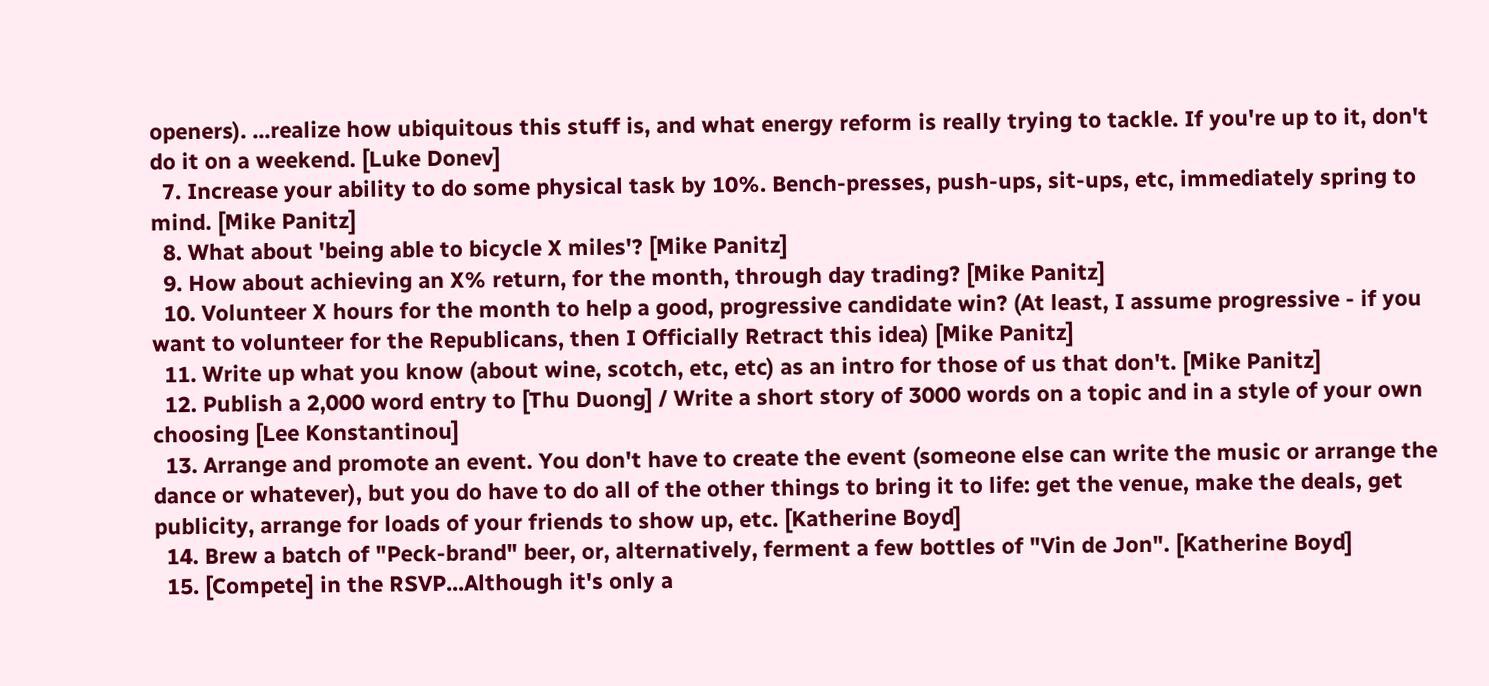openers). ...realize how ubiquitous this stuff is, and what energy reform is really trying to tackle. If you're up to it, don't do it on a weekend. [Luke Donev]
  7. Increase your ability to do some physical task by 10%. Bench-presses, push-ups, sit-ups, etc, immediately spring to mind. [Mike Panitz]
  8. What about 'being able to bicycle X miles'? [Mike Panitz]
  9. How about achieving an X% return, for the month, through day trading? [Mike Panitz]
  10. Volunteer X hours for the month to help a good, progressive candidate win? (At least, I assume progressive - if you want to volunteer for the Republicans, then I Officially Retract this idea) [Mike Panitz]
  11. Write up what you know (about wine, scotch, etc, etc) as an intro for those of us that don't. [Mike Panitz]
  12. Publish a 2,000 word entry to [Thu Duong] / Write a short story of 3000 words on a topic and in a style of your own choosing [Lee Konstantinou]
  13. Arrange and promote an event. You don't have to create the event (someone else can write the music or arrange the dance or whatever), but you do have to do all of the other things to bring it to life: get the venue, make the deals, get publicity, arrange for loads of your friends to show up, etc. [Katherine Boyd]
  14. Brew a batch of "Peck-brand" beer, or, alternatively, ferment a few bottles of "Vin de Jon". [Katherine Boyd]
  15. [Compete] in the RSVP...Although it's only a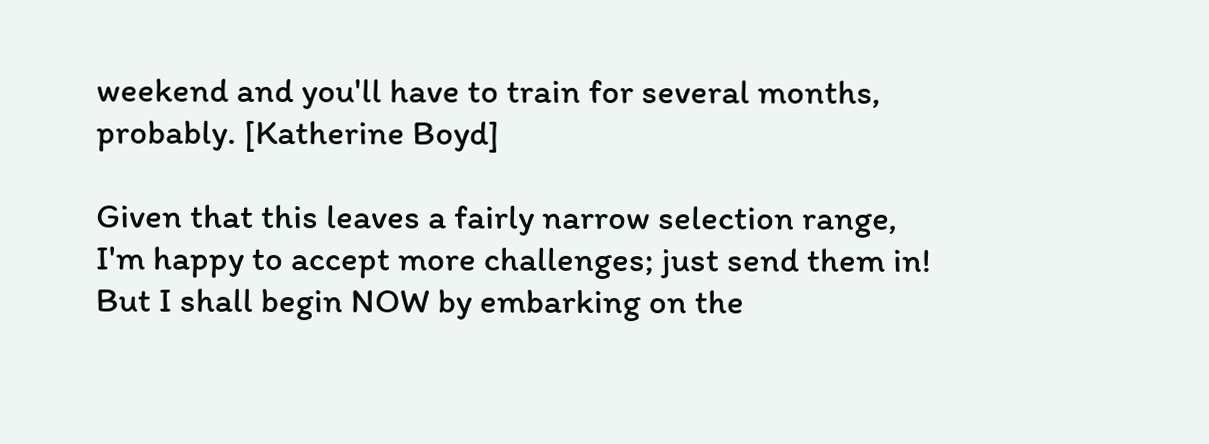weekend and you'll have to train for several months, probably. [Katherine Boyd]

Given that this leaves a fairly narrow selection range, I'm happy to accept more challenges; just send them in! But I shall begin NOW by embarking on the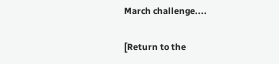March challenge....

[Return to the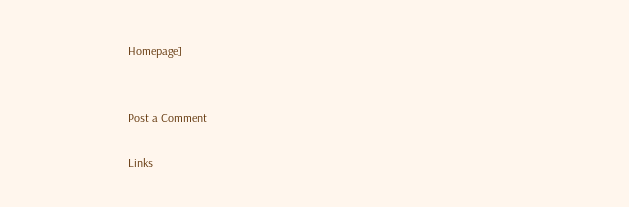Homepage]


Post a Comment

Links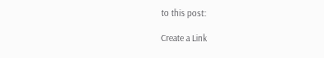to this post:

Create a Link